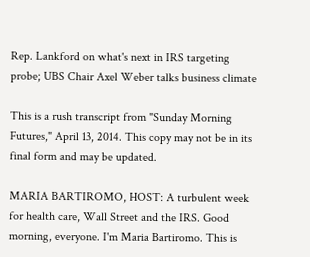Rep. Lankford on what's next in IRS targeting probe; UBS Chair Axel Weber talks business climate

This is a rush transcript from "Sunday Morning Futures," April 13, 2014. This copy may not be in its final form and may be updated.

MARIA BARTIROMO, HOST: A turbulent week for health care, Wall Street and the IRS. Good morning, everyone. I'm Maria Bartiromo. This is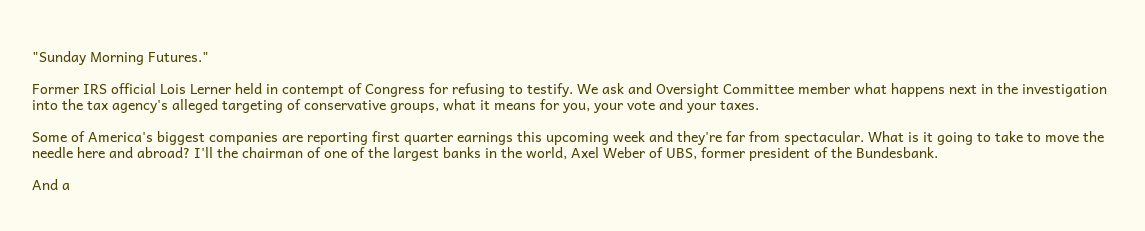"Sunday Morning Futures."

Former IRS official Lois Lerner held in contempt of Congress for refusing to testify. We ask and Oversight Committee member what happens next in the investigation into the tax agency's alleged targeting of conservative groups, what it means for you, your vote and your taxes.

Some of America's biggest companies are reporting first quarter earnings this upcoming week and they're far from spectacular. What is it going to take to move the needle here and abroad? I'll the chairman of one of the largest banks in the world, Axel Weber of UBS, former president of the Bundesbank.

And a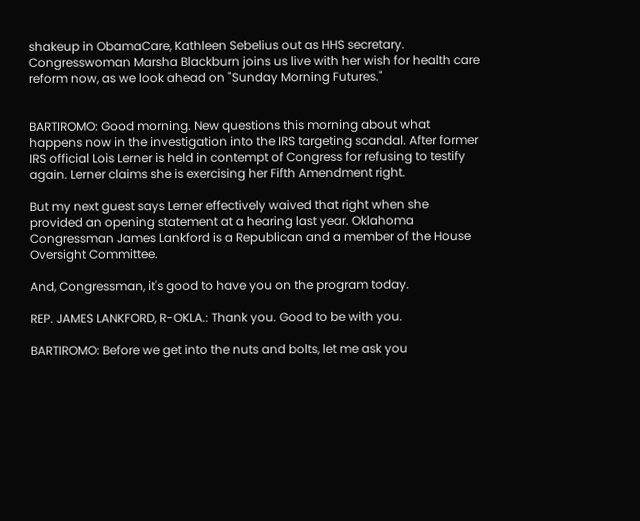shakeup in ObamaCare, Kathleen Sebelius out as HHS secretary. Congresswoman Marsha Blackburn joins us live with her wish for health care reform now, as we look ahead on "Sunday Morning Futures."


BARTIROMO: Good morning. New questions this morning about what happens now in the investigation into the IRS targeting scandal. After former IRS official Lois Lerner is held in contempt of Congress for refusing to testify again. Lerner claims she is exercising her Fifth Amendment right.

But my next guest says Lerner effectively waived that right when she provided an opening statement at a hearing last year. Oklahoma Congressman James Lankford is a Republican and a member of the House Oversight Committee.

And, Congressman, it's good to have you on the program today.

REP. JAMES LANKFORD, R-OKLA.: Thank you. Good to be with you.

BARTIROMO: Before we get into the nuts and bolts, let me ask you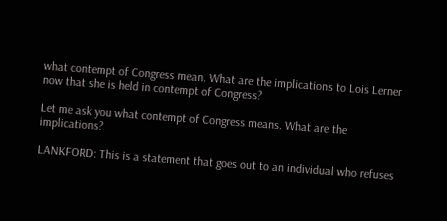what contempt of Congress mean. What are the implications to Lois Lerner now that she is held in contempt of Congress?

Let me ask you what contempt of Congress means. What are the implications?

LANKFORD: This is a statement that goes out to an individual who refuses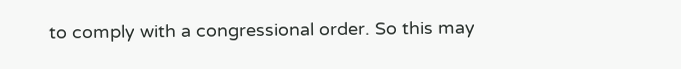to comply with a congressional order. So this may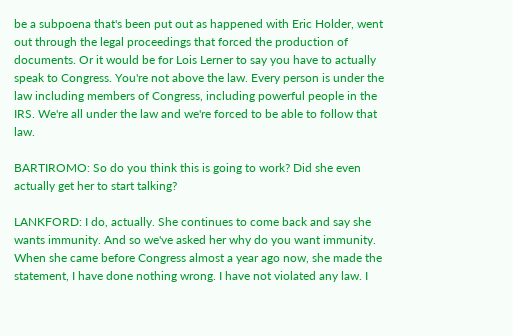be a subpoena that's been put out as happened with Eric Holder, went out through the legal proceedings that forced the production of documents. Or it would be for Lois Lerner to say you have to actually speak to Congress. You're not above the law. Every person is under the law including members of Congress, including powerful people in the IRS. We're all under the law and we're forced to be able to follow that law.

BARTIROMO: So do you think this is going to work? Did she even actually get her to start talking?

LANKFORD: I do, actually. She continues to come back and say she wants immunity. And so we've asked her why do you want immunity. When she came before Congress almost a year ago now, she made the statement, I have done nothing wrong. I have not violated any law. I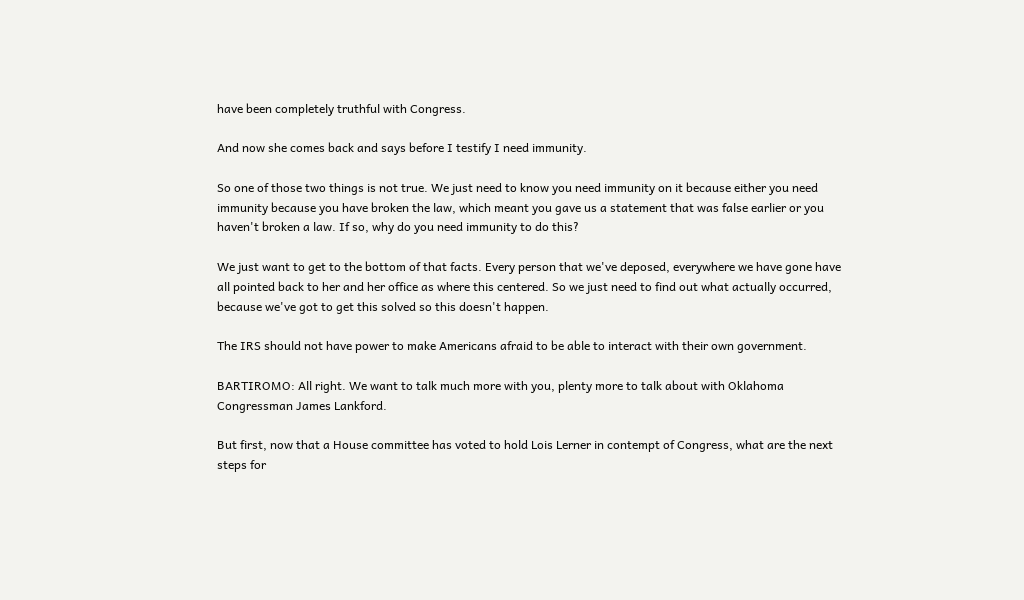have been completely truthful with Congress.

And now she comes back and says before I testify I need immunity.

So one of those two things is not true. We just need to know you need immunity on it because either you need immunity because you have broken the law, which meant you gave us a statement that was false earlier or you haven't broken a law. If so, why do you need immunity to do this?

We just want to get to the bottom of that facts. Every person that we've deposed, everywhere we have gone have all pointed back to her and her office as where this centered. So we just need to find out what actually occurred, because we've got to get this solved so this doesn't happen.

The IRS should not have power to make Americans afraid to be able to interact with their own government.

BARTIROMO: All right. We want to talk much more with you, plenty more to talk about with Oklahoma Congressman James Lankford.

But first, now that a House committee has voted to hold Lois Lerner in contempt of Congress, what are the next steps for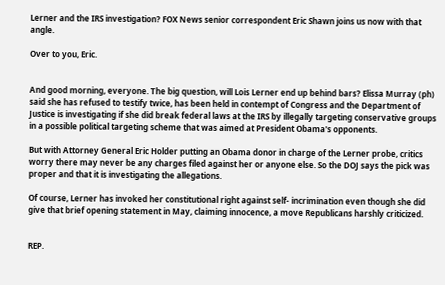Lerner and the IRS investigation? FOX News senior correspondent Eric Shawn joins us now with that angle.

Over to you, Eric.


And good morning, everyone. The big question, will Lois Lerner end up behind bars? Elissa Murray (ph) said she has refused to testify twice, has been held in contempt of Congress and the Department of Justice is investigating if she did break federal laws at the IRS by illegally targeting conservative groups in a possible political targeting scheme that was aimed at President Obama's opponents.

But with Attorney General Eric Holder putting an Obama donor in charge of the Lerner probe, critics worry there may never be any charges filed against her or anyone else. So the DOJ says the pick was proper and that it is investigating the allegations.

Of course, Lerner has invoked her constitutional right against self- incrimination even though she did give that brief opening statement in May, claiming innocence, a move Republicans harshly criticized.


REP.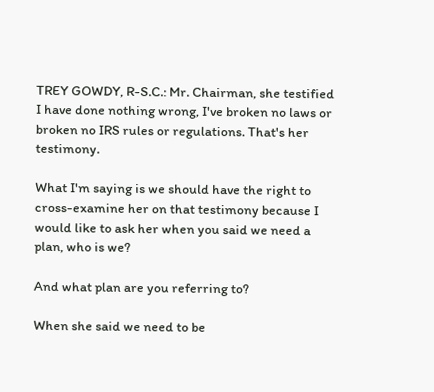TREY GOWDY, R-S.C.: Mr. Chairman, she testified I have done nothing wrong, I've broken no laws or broken no IRS rules or regulations. That's her testimony.

What I'm saying is we should have the right to cross-examine her on that testimony because I would like to ask her when you said we need a plan, who is we?

And what plan are you referring to?

When she said we need to be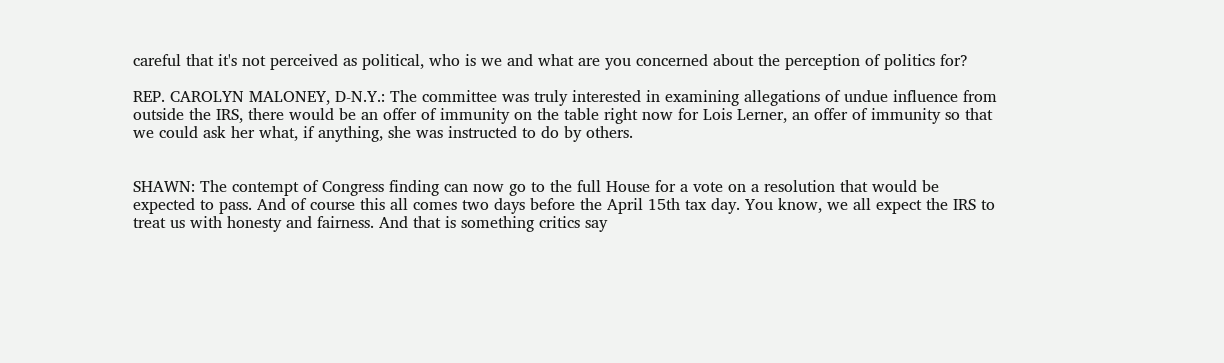careful that it's not perceived as political, who is we and what are you concerned about the perception of politics for?

REP. CAROLYN MALONEY, D-N.Y.: The committee was truly interested in examining allegations of undue influence from outside the IRS, there would be an offer of immunity on the table right now for Lois Lerner, an offer of immunity so that we could ask her what, if anything, she was instructed to do by others.


SHAWN: The contempt of Congress finding can now go to the full House for a vote on a resolution that would be expected to pass. And of course this all comes two days before the April 15th tax day. You know, we all expect the IRS to treat us with honesty and fairness. And that is something critics say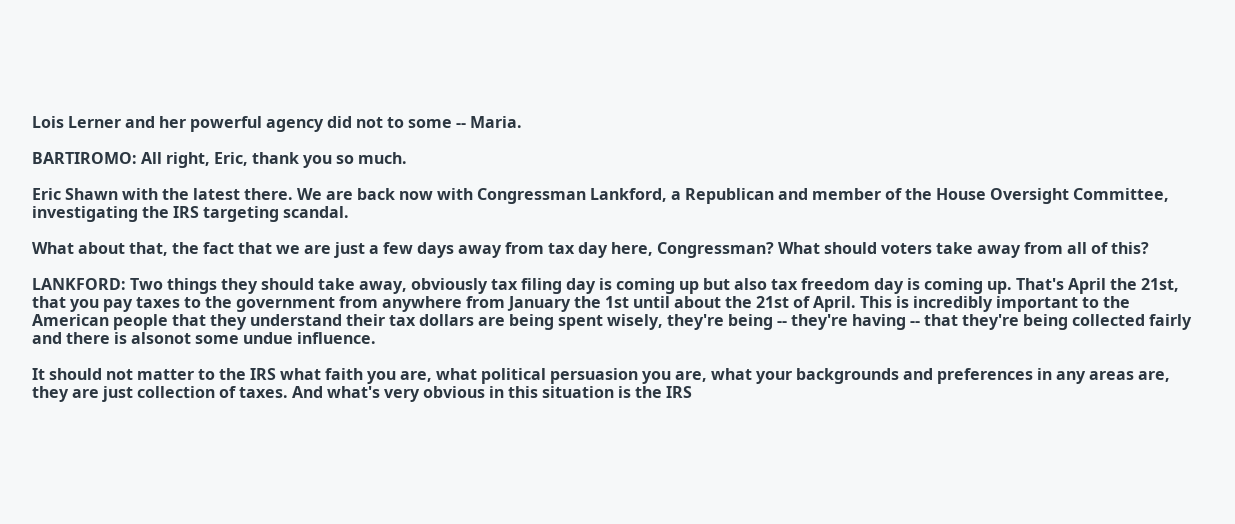Lois Lerner and her powerful agency did not to some -- Maria.

BARTIROMO: All right, Eric, thank you so much.

Eric Shawn with the latest there. We are back now with Congressman Lankford, a Republican and member of the House Oversight Committee, investigating the IRS targeting scandal.

What about that, the fact that we are just a few days away from tax day here, Congressman? What should voters take away from all of this?

LANKFORD: Two things they should take away, obviously tax filing day is coming up but also tax freedom day is coming up. That's April the 21st, that you pay taxes to the government from anywhere from January the 1st until about the 21st of April. This is incredibly important to the American people that they understand their tax dollars are being spent wisely, they're being -- they're having -- that they're being collected fairly and there is alsonot some undue influence.

It should not matter to the IRS what faith you are, what political persuasion you are, what your backgrounds and preferences in any areas are, they are just collection of taxes. And what's very obvious in this situation is the IRS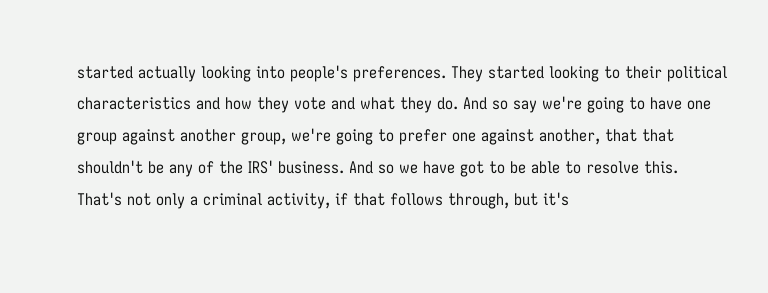started actually looking into people's preferences. They started looking to their political characteristics and how they vote and what they do. And so say we're going to have one group against another group, we're going to prefer one against another, that that shouldn't be any of the IRS' business. And so we have got to be able to resolve this. That's not only a criminal activity, if that follows through, but it's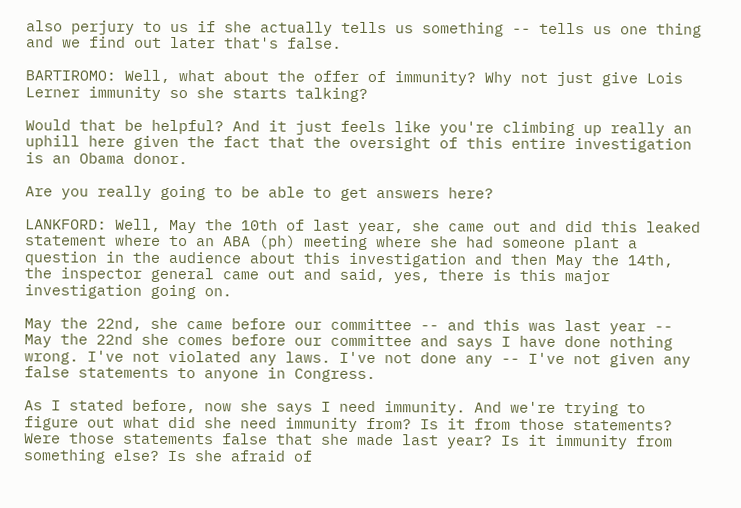also perjury to us if she actually tells us something -- tells us one thing and we find out later that's false.

BARTIROMO: Well, what about the offer of immunity? Why not just give Lois Lerner immunity so she starts talking?

Would that be helpful? And it just feels like you're climbing up really an uphill here given the fact that the oversight of this entire investigation is an Obama donor.

Are you really going to be able to get answers here?

LANKFORD: Well, May the 10th of last year, she came out and did this leaked statement where to an ABA (ph) meeting where she had someone plant a question in the audience about this investigation and then May the 14th, the inspector general came out and said, yes, there is this major investigation going on.

May the 22nd, she came before our committee -- and this was last year -- May the 22nd she comes before our committee and says I have done nothing wrong. I've not violated any laws. I've not done any -- I've not given any false statements to anyone in Congress.

As I stated before, now she says I need immunity. And we're trying to figure out what did she need immunity from? Is it from those statements? Were those statements false that she made last year? Is it immunity from something else? Is she afraid of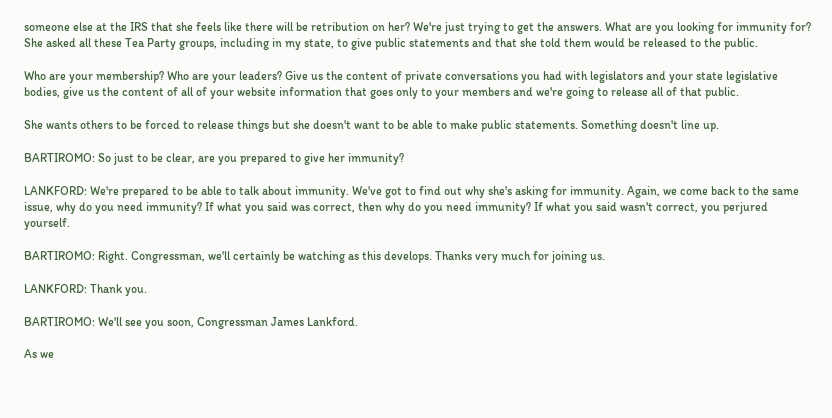someone else at the IRS that she feels like there will be retribution on her? We're just trying to get the answers. What are you looking for immunity for? She asked all these Tea Party groups, including in my state, to give public statements and that she told them would be released to the public.

Who are your membership? Who are your leaders? Give us the content of private conversations you had with legislators and your state legislative bodies, give us the content of all of your website information that goes only to your members and we're going to release all of that public.

She wants others to be forced to release things but she doesn't want to be able to make public statements. Something doesn't line up.

BARTIROMO: So just to be clear, are you prepared to give her immunity?

LANKFORD: We're prepared to be able to talk about immunity. We've got to find out why she's asking for immunity. Again, we come back to the same issue, why do you need immunity? If what you said was correct, then why do you need immunity? If what you said wasn't correct, you perjured yourself.

BARTIROMO: Right. Congressman, we'll certainly be watching as this develops. Thanks very much for joining us.

LANKFORD: Thank you.

BARTIROMO: We'll see you soon, Congressman James Lankford.

As we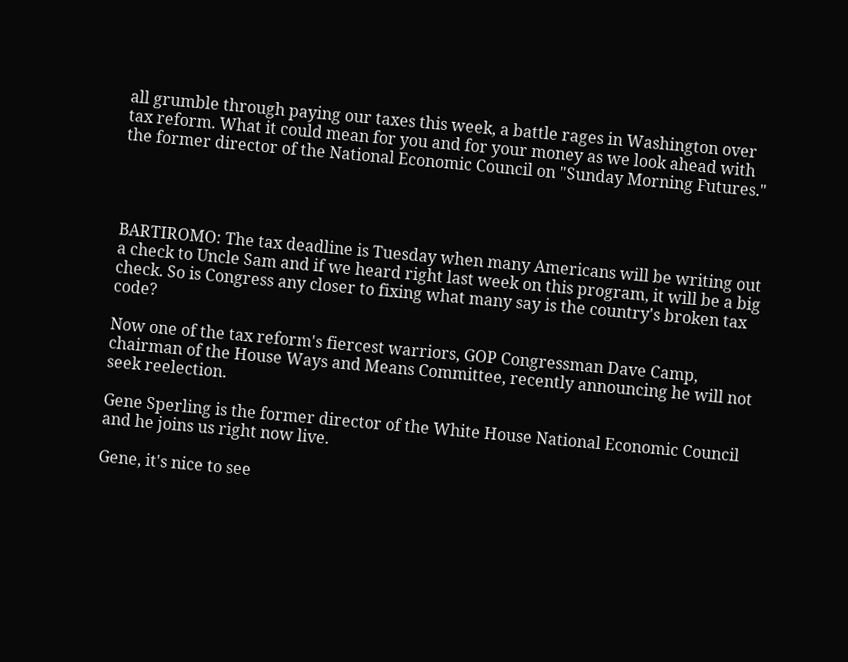all grumble through paying our taxes this week, a battle rages in Washington over tax reform. What it could mean for you and for your money as we look ahead with the former director of the National Economic Council on "Sunday Morning Futures."




BARTIROMO: The tax deadline is Tuesday when many Americans will be writing out a check to Uncle Sam and if we heard right last week on this program, it will be a big check. So is Congress any closer to fixing what many say is the country's broken tax code?

Now one of the tax reform's fiercest warriors, GOP Congressman Dave Camp, chairman of the House Ways and Means Committee, recently announcing he will not seek reelection.

Gene Sperling is the former director of the White House National Economic Council and he joins us right now live.

Gene, it's nice to see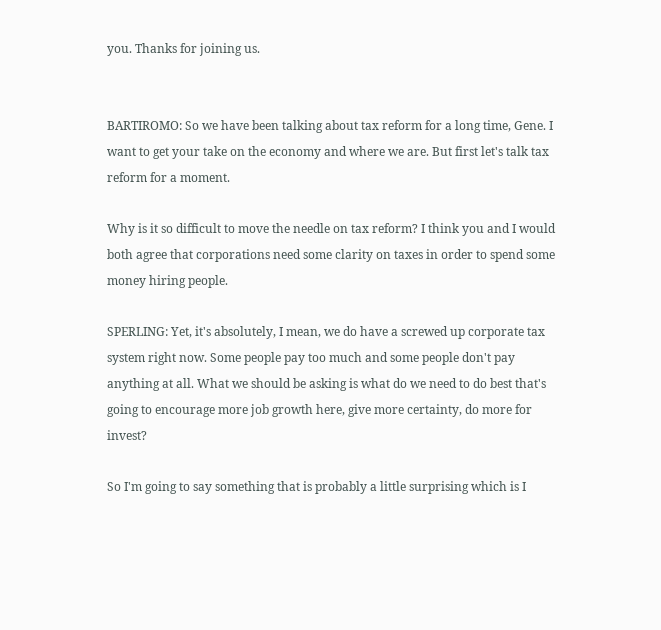you. Thanks for joining us.


BARTIROMO: So we have been talking about tax reform for a long time, Gene. I want to get your take on the economy and where we are. But first let's talk tax reform for a moment.

Why is it so difficult to move the needle on tax reform? I think you and I would both agree that corporations need some clarity on taxes in order to spend some money hiring people.

SPERLING: Yet, it's absolutely, I mean, we do have a screwed up corporate tax system right now. Some people pay too much and some people don't pay anything at all. What we should be asking is what do we need to do best that's going to encourage more job growth here, give more certainty, do more for invest?

So I'm going to say something that is probably a little surprising which is I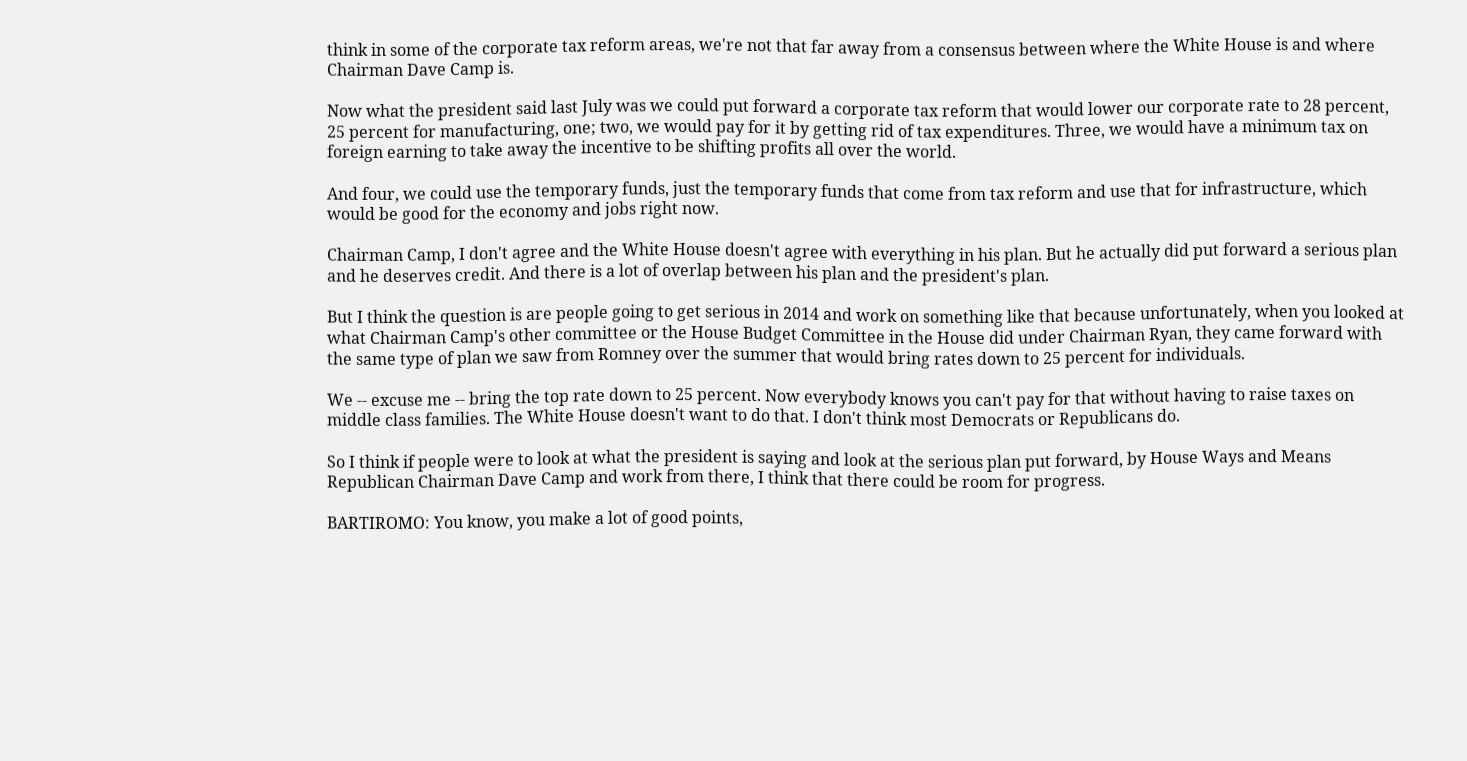think in some of the corporate tax reform areas, we're not that far away from a consensus between where the White House is and where Chairman Dave Camp is.

Now what the president said last July was we could put forward a corporate tax reform that would lower our corporate rate to 28 percent, 25 percent for manufacturing, one; two, we would pay for it by getting rid of tax expenditures. Three, we would have a minimum tax on foreign earning to take away the incentive to be shifting profits all over the world.

And four, we could use the temporary funds, just the temporary funds that come from tax reform and use that for infrastructure, which would be good for the economy and jobs right now.

Chairman Camp, I don't agree and the White House doesn't agree with everything in his plan. But he actually did put forward a serious plan and he deserves credit. And there is a lot of overlap between his plan and the president's plan.

But I think the question is are people going to get serious in 2014 and work on something like that because unfortunately, when you looked at what Chairman Camp's other committee or the House Budget Committee in the House did under Chairman Ryan, they came forward with the same type of plan we saw from Romney over the summer that would bring rates down to 25 percent for individuals.

We -- excuse me -- bring the top rate down to 25 percent. Now everybody knows you can't pay for that without having to raise taxes on middle class families. The White House doesn't want to do that. I don't think most Democrats or Republicans do.

So I think if people were to look at what the president is saying and look at the serious plan put forward, by House Ways and Means Republican Chairman Dave Camp and work from there, I think that there could be room for progress.

BARTIROMO: You know, you make a lot of good points,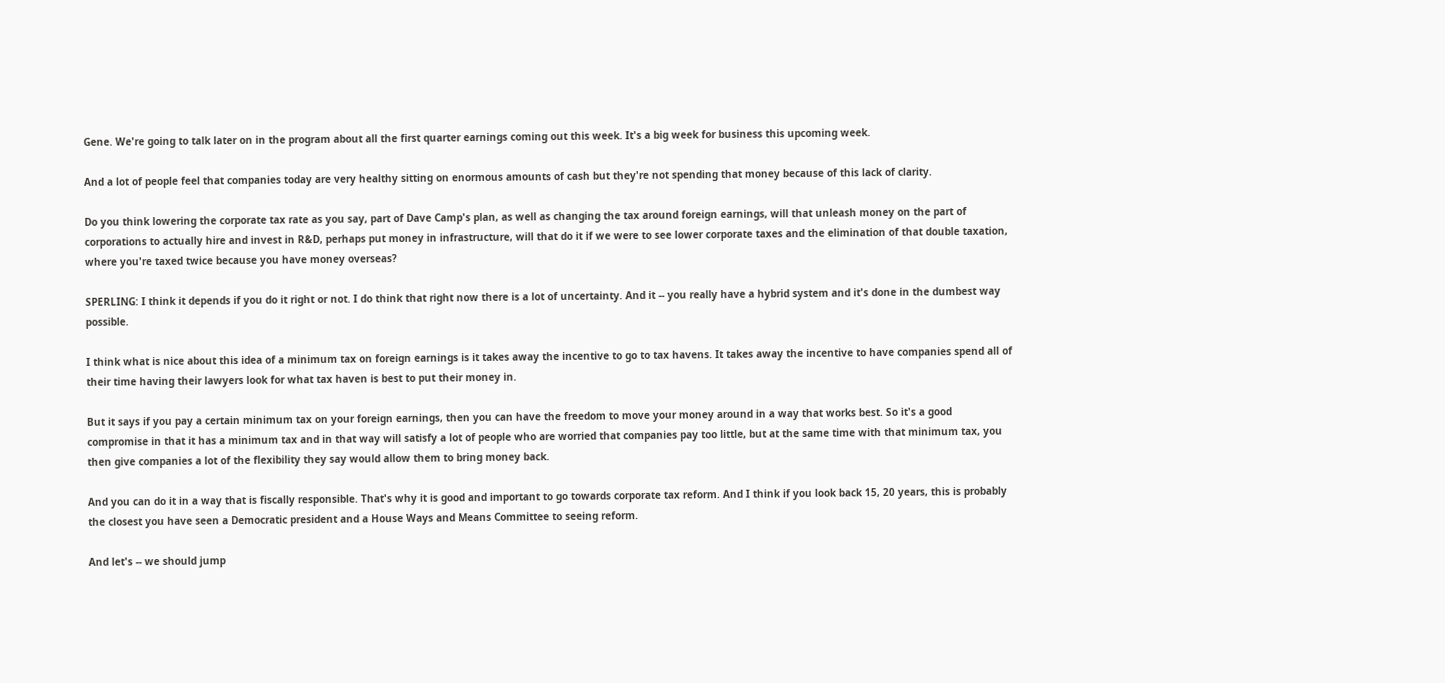Gene. We're going to talk later on in the program about all the first quarter earnings coming out this week. It's a big week for business this upcoming week.

And a lot of people feel that companies today are very healthy sitting on enormous amounts of cash but they're not spending that money because of this lack of clarity.

Do you think lowering the corporate tax rate as you say, part of Dave Camp's plan, as well as changing the tax around foreign earnings, will that unleash money on the part of corporations to actually hire and invest in R&D, perhaps put money in infrastructure, will that do it if we were to see lower corporate taxes and the elimination of that double taxation, where you're taxed twice because you have money overseas?

SPERLING: I think it depends if you do it right or not. I do think that right now there is a lot of uncertainty. And it -- you really have a hybrid system and it's done in the dumbest way possible.

I think what is nice about this idea of a minimum tax on foreign earnings is it takes away the incentive to go to tax havens. It takes away the incentive to have companies spend all of their time having their lawyers look for what tax haven is best to put their money in.

But it says if you pay a certain minimum tax on your foreign earnings, then you can have the freedom to move your money around in a way that works best. So it's a good compromise in that it has a minimum tax and in that way will satisfy a lot of people who are worried that companies pay too little, but at the same time with that minimum tax, you then give companies a lot of the flexibility they say would allow them to bring money back.

And you can do it in a way that is fiscally responsible. That's why it is good and important to go towards corporate tax reform. And I think if you look back 15, 20 years, this is probably the closest you have seen a Democratic president and a House Ways and Means Committee to seeing reform.

And let's -- we should jump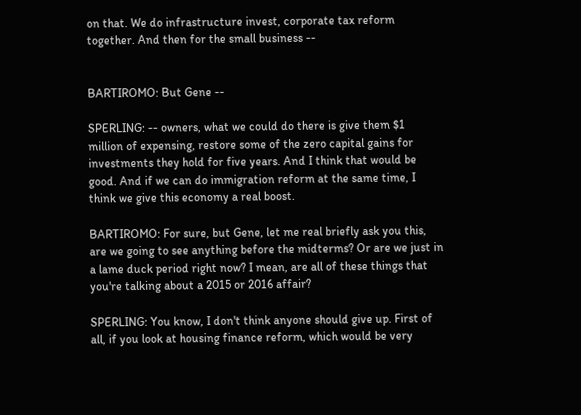on that. We do infrastructure invest, corporate tax reform together. And then for the small business --


BARTIROMO: But Gene --

SPERLING: -- owners, what we could do there is give them $1 million of expensing, restore some of the zero capital gains for investments they hold for five years. And I think that would be good. And if we can do immigration reform at the same time, I think we give this economy a real boost.

BARTIROMO: For sure, but Gene, let me real briefly ask you this, are we going to see anything before the midterms? Or are we just in a lame duck period right now? I mean, are all of these things that you're talking about a 2015 or 2016 affair?

SPERLING: You know, I don't think anyone should give up. First of all, if you look at housing finance reform, which would be very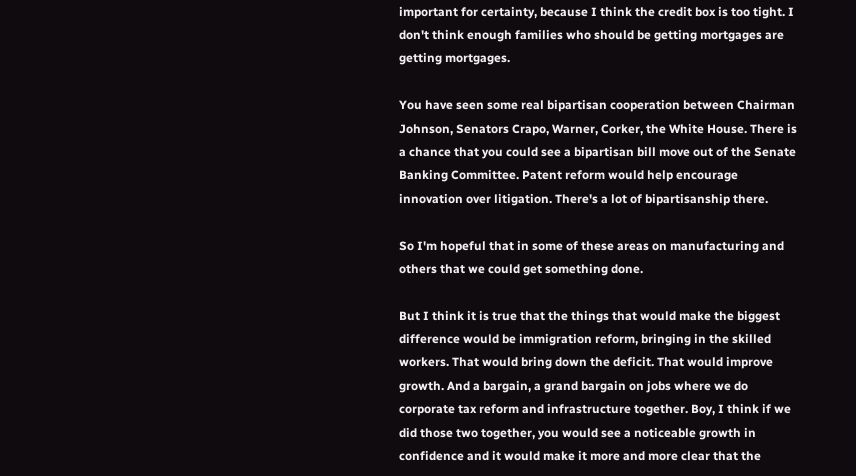important for certainty, because I think the credit box is too tight. I don't think enough families who should be getting mortgages are getting mortgages.

You have seen some real bipartisan cooperation between Chairman Johnson, Senators Crapo, Warner, Corker, the White House. There is a chance that you could see a bipartisan bill move out of the Senate Banking Committee. Patent reform would help encourage innovation over litigation. There's a lot of bipartisanship there.

So I'm hopeful that in some of these areas on manufacturing and others that we could get something done.

But I think it is true that the things that would make the biggest difference would be immigration reform, bringing in the skilled workers. That would bring down the deficit. That would improve growth. And a bargain, a grand bargain on jobs where we do corporate tax reform and infrastructure together. Boy, I think if we did those two together, you would see a noticeable growth in confidence and it would make it more and more clear that the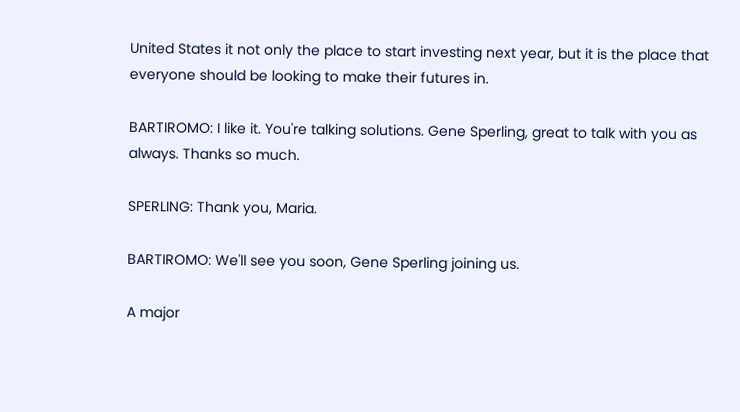United States it not only the place to start investing next year, but it is the place that everyone should be looking to make their futures in.

BARTIROMO: I like it. You're talking solutions. Gene Sperling, great to talk with you as always. Thanks so much.

SPERLING: Thank you, Maria.

BARTIROMO: We'll see you soon, Gene Sperling joining us.

A major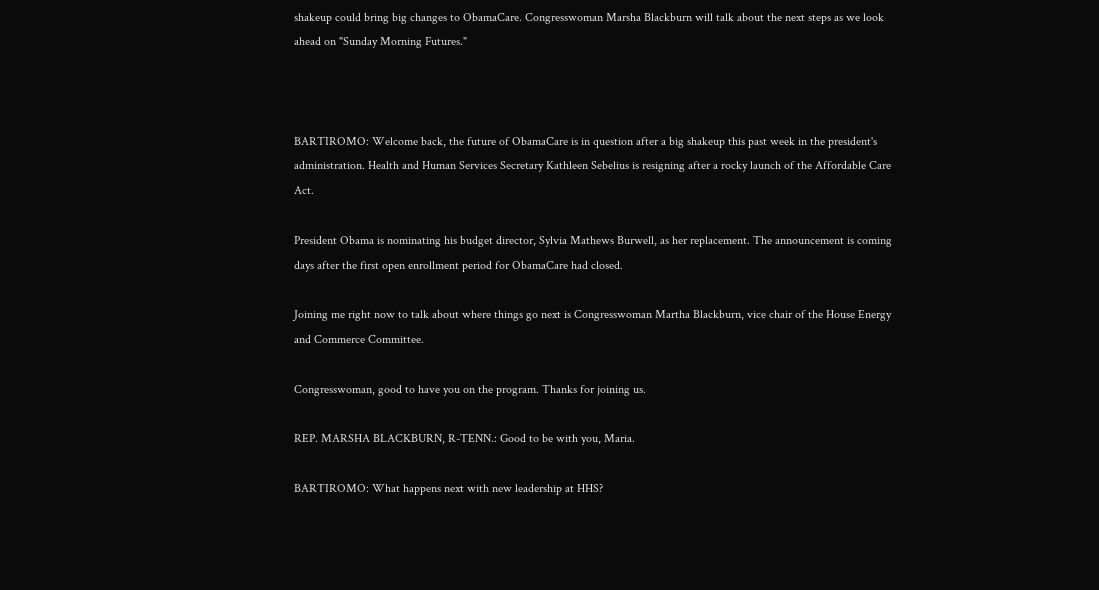shakeup could bring big changes to ObamaCare. Congresswoman Marsha Blackburn will talk about the next steps as we look ahead on "Sunday Morning Futures."



BARTIROMO: Welcome back, the future of ObamaCare is in question after a big shakeup this past week in the president's administration. Health and Human Services Secretary Kathleen Sebelius is resigning after a rocky launch of the Affordable Care Act.

President Obama is nominating his budget director, Sylvia Mathews Burwell, as her replacement. The announcement is coming days after the first open enrollment period for ObamaCare had closed.

Joining me right now to talk about where things go next is Congresswoman Martha Blackburn, vice chair of the House Energy and Commerce Committee.

Congresswoman, good to have you on the program. Thanks for joining us.

REP. MARSHA BLACKBURN, R-TENN.: Good to be with you, Maria.

BARTIROMO: What happens next with new leadership at HHS?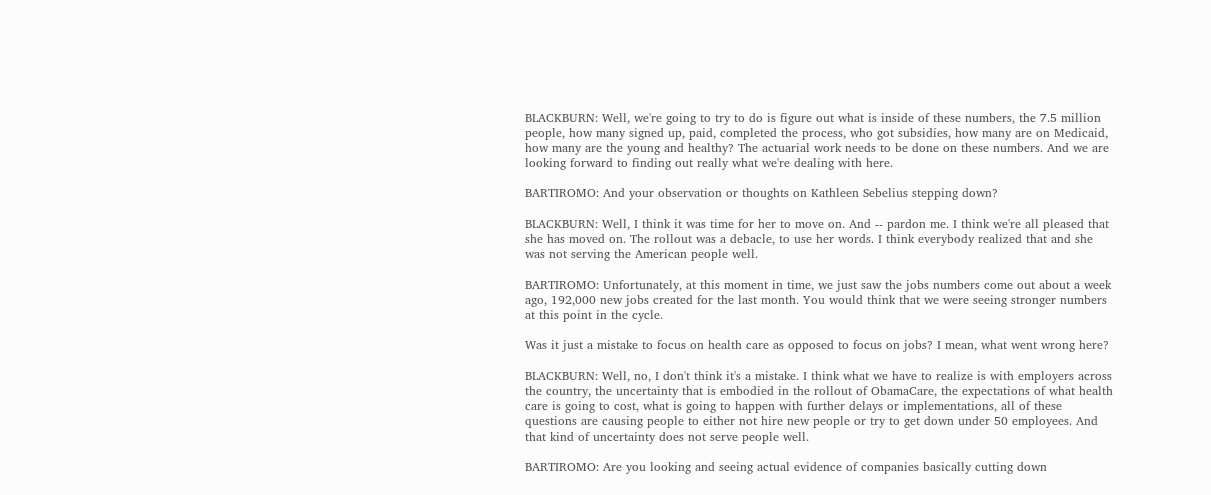BLACKBURN: Well, we're going to try to do is figure out what is inside of these numbers, the 7.5 million people, how many signed up, paid, completed the process, who got subsidies, how many are on Medicaid, how many are the young and healthy? The actuarial work needs to be done on these numbers. And we are looking forward to finding out really what we're dealing with here.

BARTIROMO: And your observation or thoughts on Kathleen Sebelius stepping down?

BLACKBURN: Well, I think it was time for her to move on. And -- pardon me. I think we're all pleased that she has moved on. The rollout was a debacle, to use her words. I think everybody realized that and she was not serving the American people well.

BARTIROMO: Unfortunately, at this moment in time, we just saw the jobs numbers come out about a week ago, 192,000 new jobs created for the last month. You would think that we were seeing stronger numbers at this point in the cycle.

Was it just a mistake to focus on health care as opposed to focus on jobs? I mean, what went wrong here?

BLACKBURN: Well, no, I don't think it's a mistake. I think what we have to realize is with employers across the country, the uncertainty that is embodied in the rollout of ObamaCare, the expectations of what health care is going to cost, what is going to happen with further delays or implementations, all of these questions are causing people to either not hire new people or try to get down under 50 employees. And that kind of uncertainty does not serve people well.

BARTIROMO: Are you looking and seeing actual evidence of companies basically cutting down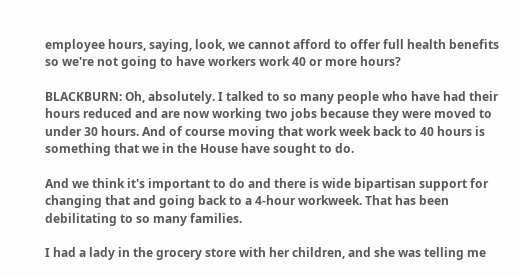employee hours, saying, look, we cannot afford to offer full health benefits so we're not going to have workers work 40 or more hours?

BLACKBURN: Oh, absolutely. I talked to so many people who have had their hours reduced and are now working two jobs because they were moved to under 30 hours. And of course moving that work week back to 40 hours is something that we in the House have sought to do.

And we think it's important to do and there is wide bipartisan support for changing that and going back to a 4-hour workweek. That has been debilitating to so many families.

I had a lady in the grocery store with her children, and she was telling me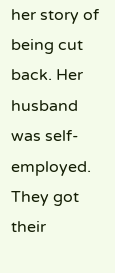her story of being cut back. Her husband was self-employed. They got their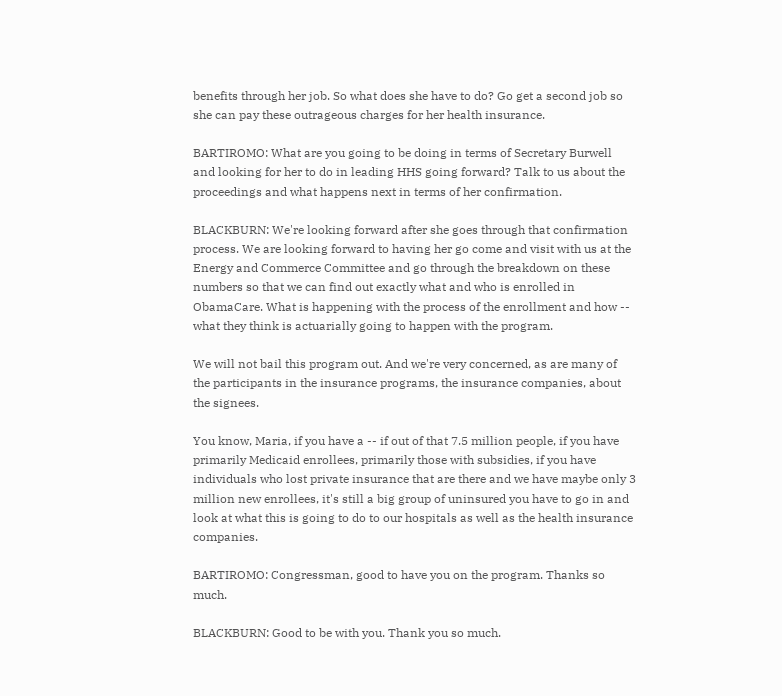benefits through her job. So what does she have to do? Go get a second job so she can pay these outrageous charges for her health insurance.

BARTIROMO: What are you going to be doing in terms of Secretary Burwell and looking for her to do in leading HHS going forward? Talk to us about the proceedings and what happens next in terms of her confirmation.

BLACKBURN: We're looking forward after she goes through that confirmation process. We are looking forward to having her go come and visit with us at the Energy and Commerce Committee and go through the breakdown on these numbers so that we can find out exactly what and who is enrolled in ObamaCare. What is happening with the process of the enrollment and how -- what they think is actuarially going to happen with the program.

We will not bail this program out. And we're very concerned, as are many of the participants in the insurance programs, the insurance companies, about the signees.

You know, Maria, if you have a -- if out of that 7.5 million people, if you have primarily Medicaid enrollees, primarily those with subsidies, if you have individuals who lost private insurance that are there and we have maybe only 3 million new enrollees, it's still a big group of uninsured you have to go in and look at what this is going to do to our hospitals as well as the health insurance companies.

BARTIROMO: Congressman, good to have you on the program. Thanks so much.

BLACKBURN: Good to be with you. Thank you so much.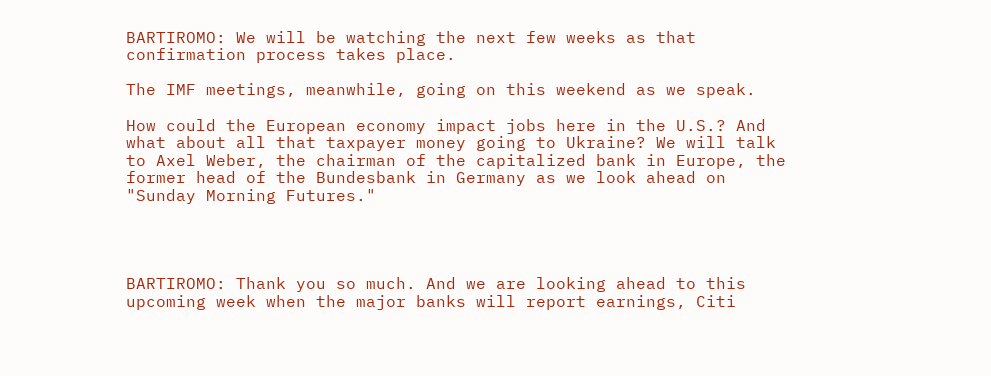BARTIROMO: We will be watching the next few weeks as that confirmation process takes place.

The IMF meetings, meanwhile, going on this weekend as we speak.

How could the European economy impact jobs here in the U.S.? And what about all that taxpayer money going to Ukraine? We will talk to Axel Weber, the chairman of the capitalized bank in Europe, the former head of the Bundesbank in Germany as we look ahead on "Sunday Morning Futures."




BARTIROMO: Thank you so much. And we are looking ahead to this upcoming week when the major banks will report earnings, Citi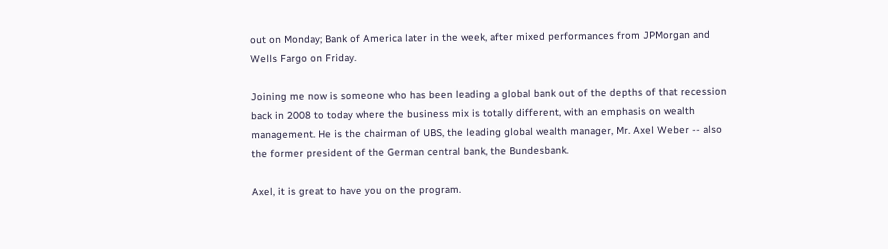out on Monday; Bank of America later in the week, after mixed performances from JPMorgan and Wells Fargo on Friday.

Joining me now is someone who has been leading a global bank out of the depths of that recession back in 2008 to today where the business mix is totally different, with an emphasis on wealth management. He is the chairman of UBS, the leading global wealth manager, Mr. Axel Weber -- also the former president of the German central bank, the Bundesbank.

Axel, it is great to have you on the program.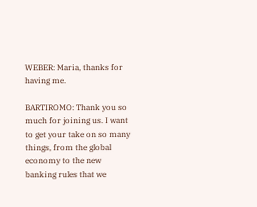WEBER: Maria, thanks for having me.

BARTIROMO: Thank you so much for joining us. I want to get your take on so many things, from the global economy to the new banking rules that we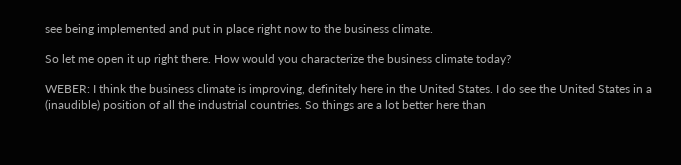see being implemented and put in place right now to the business climate.

So let me open it up right there. How would you characterize the business climate today?

WEBER: I think the business climate is improving, definitely here in the United States. I do see the United States in a (inaudible) position of all the industrial countries. So things are a lot better here than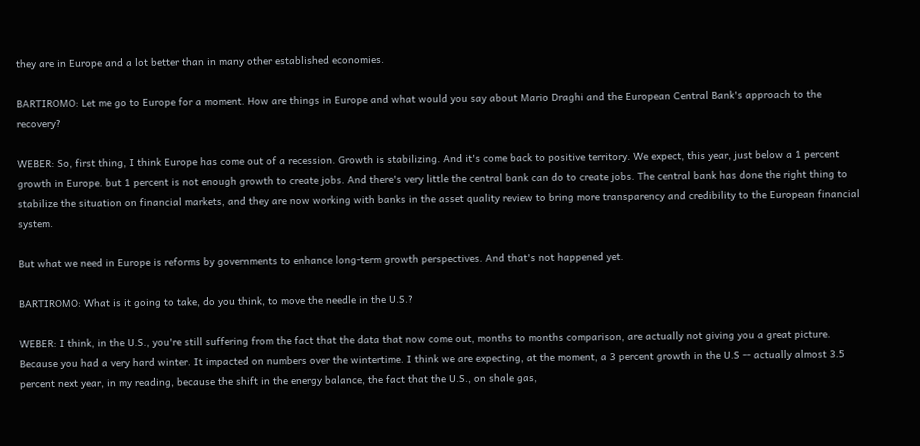they are in Europe and a lot better than in many other established economies.

BARTIROMO: Let me go to Europe for a moment. How are things in Europe and what would you say about Mario Draghi and the European Central Bank's approach to the recovery?

WEBER: So, first thing, I think Europe has come out of a recession. Growth is stabilizing. And it's come back to positive territory. We expect, this year, just below a 1 percent growth in Europe. but 1 percent is not enough growth to create jobs. And there's very little the central bank can do to create jobs. The central bank has done the right thing to stabilize the situation on financial markets, and they are now working with banks in the asset quality review to bring more transparency and credibility to the European financial system.

But what we need in Europe is reforms by governments to enhance long-term growth perspectives. And that's not happened yet.

BARTIROMO: What is it going to take, do you think, to move the needle in the U.S.?

WEBER: I think, in the U.S., you're still suffering from the fact that the data that now come out, months to months comparison, are actually not giving you a great picture. Because you had a very hard winter. It impacted on numbers over the wintertime. I think we are expecting, at the moment, a 3 percent growth in the U.S -- actually almost 3.5 percent next year, in my reading, because the shift in the energy balance, the fact that the U.S., on shale gas,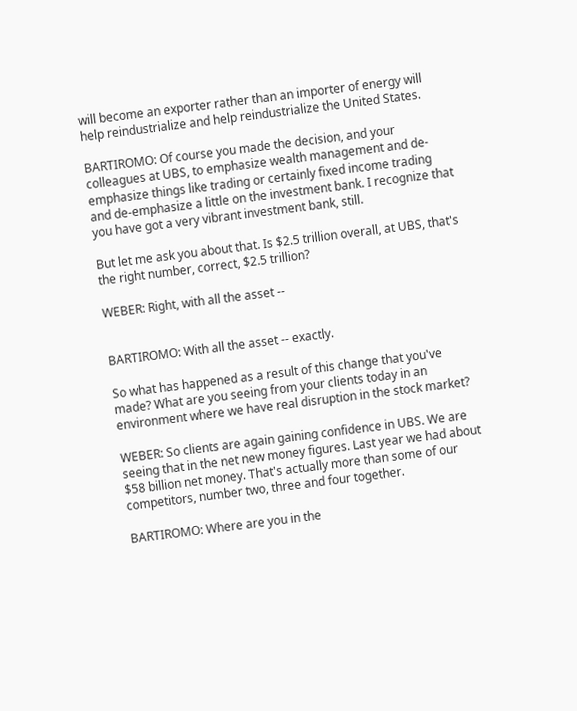will become an exporter rather than an importer of energy will help reindustrialize and help reindustrialize the United States.

BARTIROMO: Of course you made the decision, and your colleagues at UBS, to emphasize wealth management and de-emphasize things like trading or certainly fixed income trading and de-emphasize a little on the investment bank. I recognize that you have got a very vibrant investment bank, still.

But let me ask you about that. Is $2.5 trillion overall, at UBS, that's the right number, correct, $2.5 trillion?

WEBER: Right, with all the asset --


BARTIROMO: With all the asset -- exactly.

So what has happened as a result of this change that you've made? What are you seeing from your clients today in an environment where we have real disruption in the stock market?

WEBER: So clients are again gaining confidence in UBS. We are seeing that in the net new money figures. Last year we had about $58 billion net money. That's actually more than some of our competitors, number two, three and four together.

BARTIROMO: Where are you in the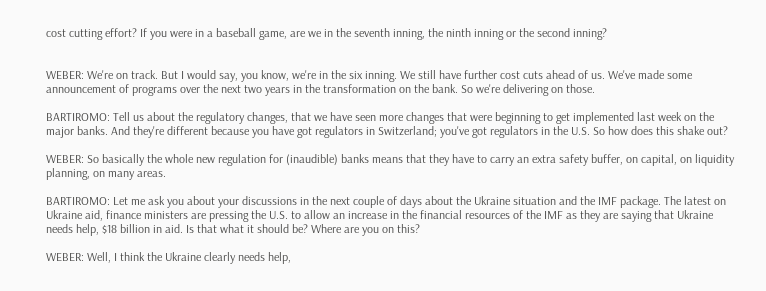cost cutting effort? If you were in a baseball game, are we in the seventh inning, the ninth inning or the second inning?


WEBER: We're on track. But I would say, you know, we're in the six inning. We still have further cost cuts ahead of us. We've made some announcement of programs over the next two years in the transformation on the bank. So we're delivering on those.

BARTIROMO: Tell us about the regulatory changes, that we have seen more changes that were beginning to get implemented last week on the major banks. And they're different because you have got regulators in Switzerland; you've got regulators in the U.S. So how does this shake out?

WEBER: So basically the whole new regulation for (inaudible) banks means that they have to carry an extra safety buffer, on capital, on liquidity planning, on many areas.

BARTIROMO: Let me ask you about your discussions in the next couple of days about the Ukraine situation and the IMF package. The latest on Ukraine aid, finance ministers are pressing the U.S. to allow an increase in the financial resources of the IMF as they are saying that Ukraine needs help, $18 billion in aid. Is that what it should be? Where are you on this?

WEBER: Well, I think the Ukraine clearly needs help,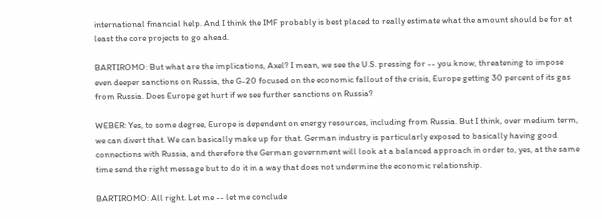international financial help. And I think the IMF probably is best placed to really estimate what the amount should be for at least the core projects to go ahead.

BARTIROMO: But what are the implications, Axel? I mean, we see the U.S. pressing for -- you know, threatening to impose even deeper sanctions on Russia, the G-20 focused on the economic fallout of the crisis, Europe getting 30 percent of its gas from Russia. Does Europe get hurt if we see further sanctions on Russia?

WEBER: Yes, to some degree, Europe is dependent on energy resources, including from Russia. But I think, over medium term, we can divert that. We can basically make up for that. German industry is particularly exposed to basically having good connections with Russia, and therefore the German government will look at a balanced approach in order to, yes, at the same time send the right message but to do it in a way that does not undermine the economic relationship.

BARTIROMO: All right. Let me -- let me conclude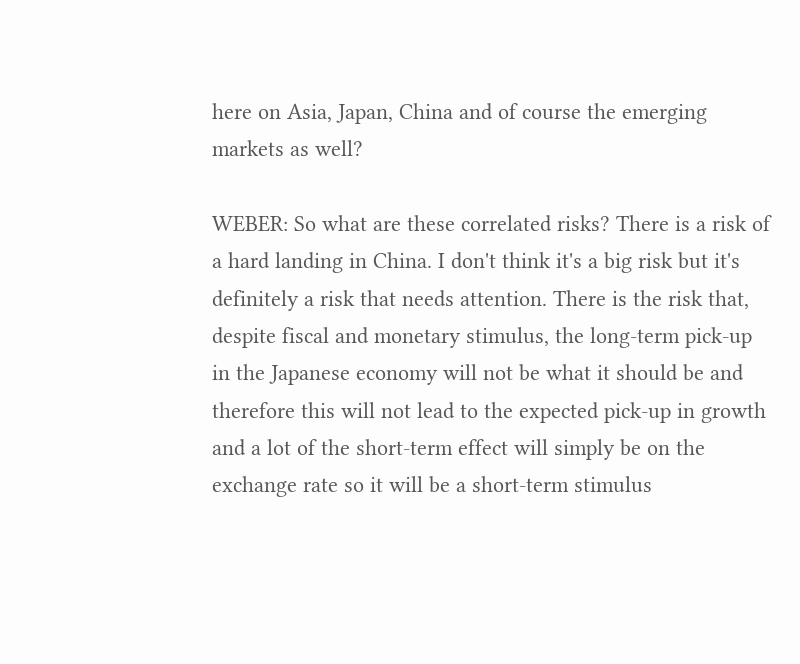here on Asia, Japan, China and of course the emerging markets as well?

WEBER: So what are these correlated risks? There is a risk of a hard landing in China. I don't think it's a big risk but it's definitely a risk that needs attention. There is the risk that, despite fiscal and monetary stimulus, the long-term pick-up in the Japanese economy will not be what it should be and therefore this will not lead to the expected pick-up in growth and a lot of the short-term effect will simply be on the exchange rate so it will be a short-term stimulus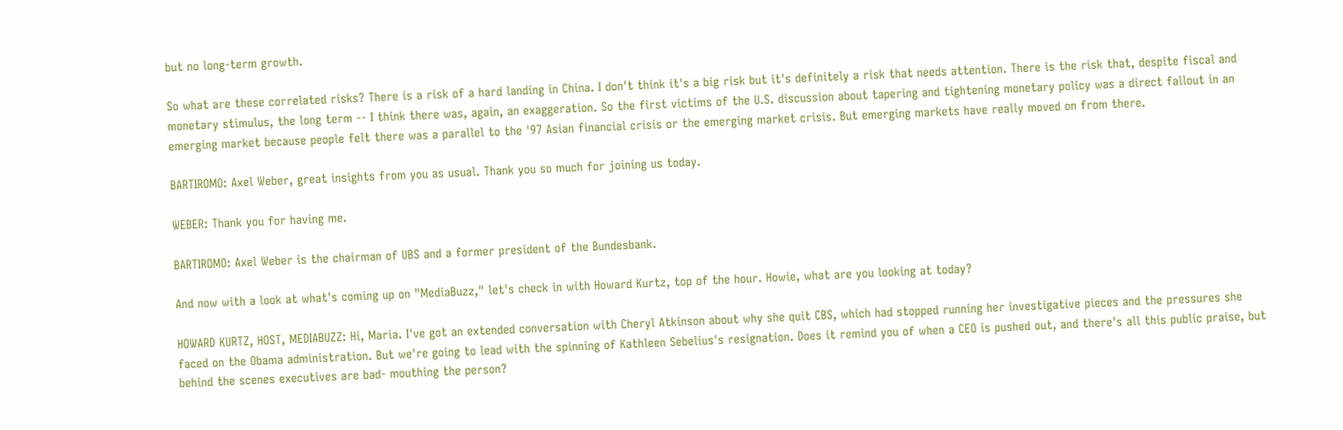but no long-term growth.

So what are these correlated risks? There is a risk of a hard landing in China. I don't think it's a big risk but it's definitely a risk that needs attention. There is the risk that, despite fiscal and monetary stimulus, the long term -- I think there was, again, an exaggeration. So the first victims of the U.S. discussion about tapering and tightening monetary policy was a direct fallout in an emerging market because people felt there was a parallel to the '97 Asian financial crisis or the emerging market crisis. But emerging markets have really moved on from there.

BARTIROMO: Axel Weber, great insights from you as usual. Thank you so much for joining us today.

WEBER: Thank you for having me.

BARTIROMO: Axel Weber is the chairman of UBS and a former president of the Bundesbank.

And now with a look at what's coming up on "MediaBuzz," let's check in with Howard Kurtz, top of the hour. Howie, what are you looking at today?

HOWARD KURTZ, HOST, MEDIABUZZ: Hi, Maria. I've got an extended conversation with Cheryl Atkinson about why she quit CBS, which had stopped running her investigative pieces and the pressures she faced on the Obama administration. But we're going to lead with the spinning of Kathleen Sebelius's resignation. Does it remind you of when a CEO is pushed out, and there's all this public praise, but behind the scenes executives are bad- mouthing the person?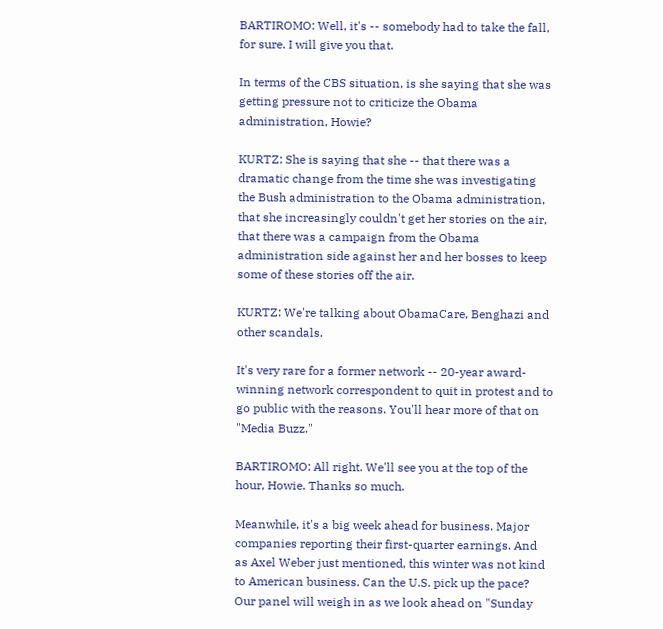BARTIROMO: Well, it's -- somebody had to take the fall, for sure. I will give you that.

In terms of the CBS situation, is she saying that she was getting pressure not to criticize the Obama administration, Howie?

KURTZ: She is saying that she -- that there was a dramatic change from the time she was investigating the Bush administration to the Obama administration, that she increasingly couldn't get her stories on the air, that there was a campaign from the Obama administration side against her and her bosses to keep some of these stories off the air.

KURTZ: We're talking about ObamaCare, Benghazi and other scandals.

It's very rare for a former network -- 20-year award-winning network correspondent to quit in protest and to go public with the reasons. You'll hear more of that on "Media Buzz."

BARTIROMO: All right. We'll see you at the top of the hour, Howie. Thanks so much.

Meanwhile, it's a big week ahead for business. Major companies reporting their first-quarter earnings. And as Axel Weber just mentioned, this winter was not kind to American business. Can the U.S. pick up the pace? Our panel will weigh in as we look ahead on "Sunday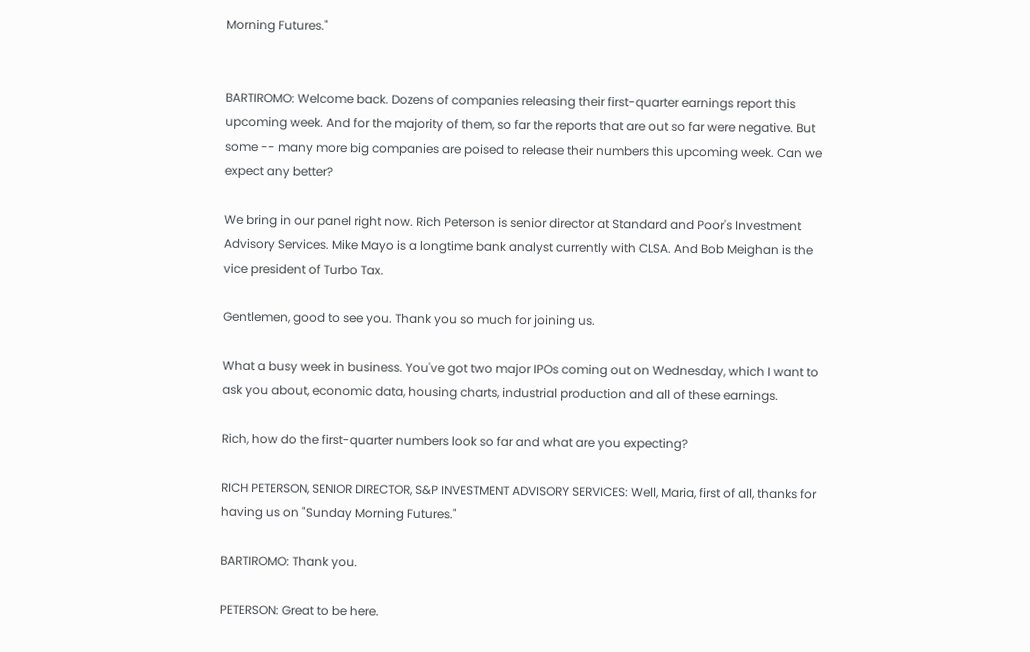Morning Futures."


BARTIROMO: Welcome back. Dozens of companies releasing their first-quarter earnings report this upcoming week. And for the majority of them, so far the reports that are out so far were negative. But some -- many more big companies are poised to release their numbers this upcoming week. Can we expect any better?

We bring in our panel right now. Rich Peterson is senior director at Standard and Poor's Investment Advisory Services. Mike Mayo is a longtime bank analyst currently with CLSA. And Bob Meighan is the vice president of Turbo Tax.

Gentlemen, good to see you. Thank you so much for joining us.

What a busy week in business. You've got two major IPOs coming out on Wednesday, which I want to ask you about, economic data, housing charts, industrial production and all of these earnings.

Rich, how do the first-quarter numbers look so far and what are you expecting?

RICH PETERSON, SENIOR DIRECTOR, S&P INVESTMENT ADVISORY SERVICES: Well, Maria, first of all, thanks for having us on "Sunday Morning Futures."

BARTIROMO: Thank you.

PETERSON: Great to be here.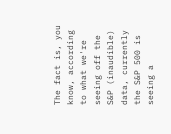The fact is, you know, according to what we're seeing off the S&P (inaudible) data, currently the S&P 500 is seeing a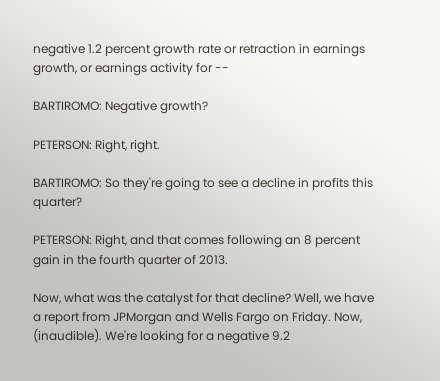negative 1.2 percent growth rate or retraction in earnings growth, or earnings activity for --

BARTIROMO: Negative growth?

PETERSON: Right, right.

BARTIROMO: So they're going to see a decline in profits this quarter?

PETERSON: Right, and that comes following an 8 percent gain in the fourth quarter of 2013.

Now, what was the catalyst for that decline? Well, we have a report from JPMorgan and Wells Fargo on Friday. Now, (inaudible). We're looking for a negative 9.2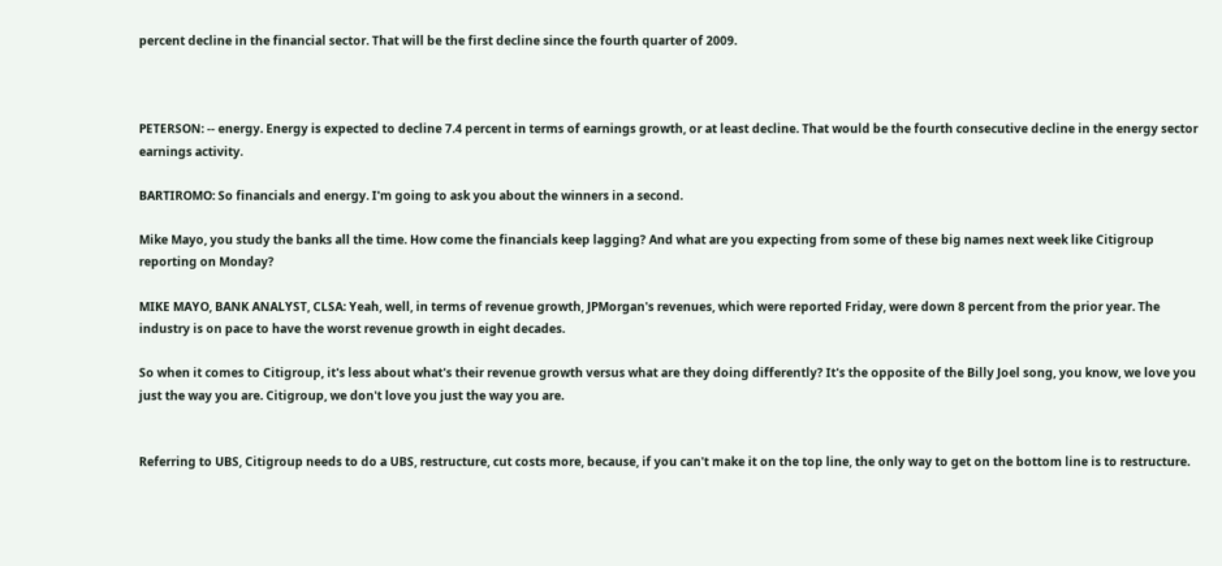percent decline in the financial sector. That will be the first decline since the fourth quarter of 2009.



PETERSON: -- energy. Energy is expected to decline 7.4 percent in terms of earnings growth, or at least decline. That would be the fourth consecutive decline in the energy sector earnings activity.

BARTIROMO: So financials and energy. I'm going to ask you about the winners in a second.

Mike Mayo, you study the banks all the time. How come the financials keep lagging? And what are you expecting from some of these big names next week like Citigroup reporting on Monday?

MIKE MAYO, BANK ANALYST, CLSA: Yeah, well, in terms of revenue growth, JPMorgan's revenues, which were reported Friday, were down 8 percent from the prior year. The industry is on pace to have the worst revenue growth in eight decades.

So when it comes to Citigroup, it's less about what's their revenue growth versus what are they doing differently? It's the opposite of the Billy Joel song, you know, we love you just the way you are. Citigroup, we don't love you just the way you are.


Referring to UBS, Citigroup needs to do a UBS, restructure, cut costs more, because, if you can't make it on the top line, the only way to get on the bottom line is to restructure.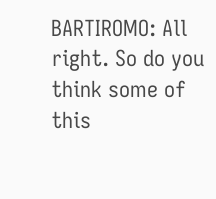BARTIROMO: All right. So do you think some of this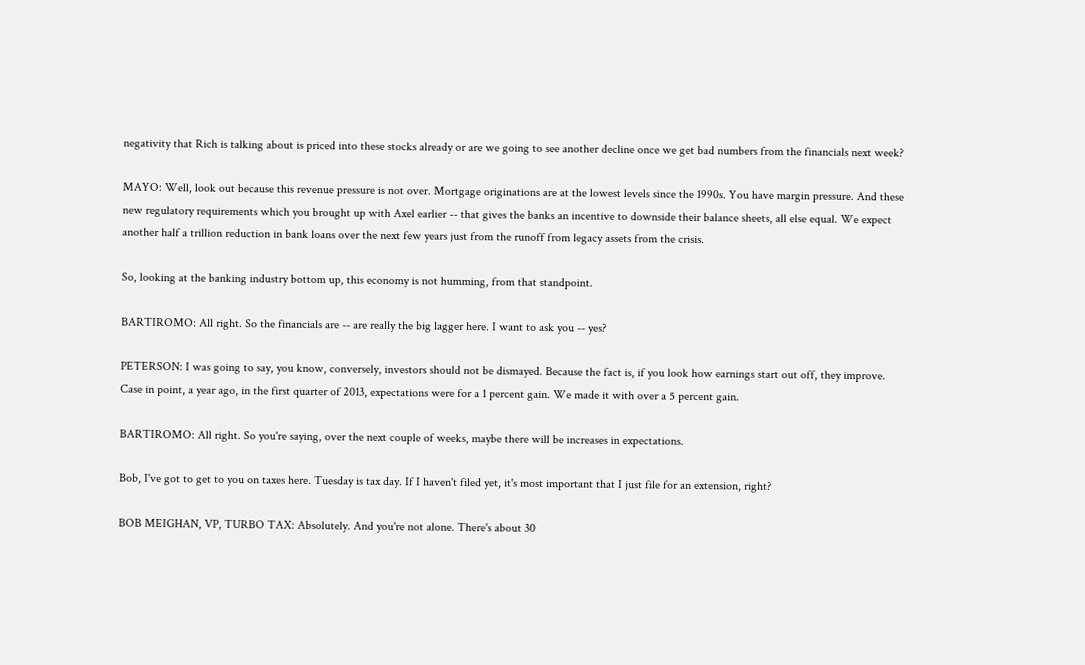negativity that Rich is talking about is priced into these stocks already or are we going to see another decline once we get bad numbers from the financials next week?

MAYO: Well, look out because this revenue pressure is not over. Mortgage originations are at the lowest levels since the 1990s. You have margin pressure. And these new regulatory requirements which you brought up with Axel earlier -- that gives the banks an incentive to downside their balance sheets, all else equal. We expect another half a trillion reduction in bank loans over the next few years just from the runoff from legacy assets from the crisis.

So, looking at the banking industry bottom up, this economy is not humming, from that standpoint.

BARTIROMO: All right. So the financials are -- are really the big lagger here. I want to ask you -- yes?

PETERSON: I was going to say, you know, conversely, investors should not be dismayed. Because the fact is, if you look how earnings start out off, they improve. Case in point, a year ago, in the first quarter of 2013, expectations were for a 1 percent gain. We made it with over a 5 percent gain.

BARTIROMO: All right. So you're saying, over the next couple of weeks, maybe there will be increases in expectations.

Bob, I've got to get to you on taxes here. Tuesday is tax day. If I haven't filed yet, it's most important that I just file for an extension, right?

BOB MEIGHAN, VP, TURBO TAX: Absolutely. And you're not alone. There's about 30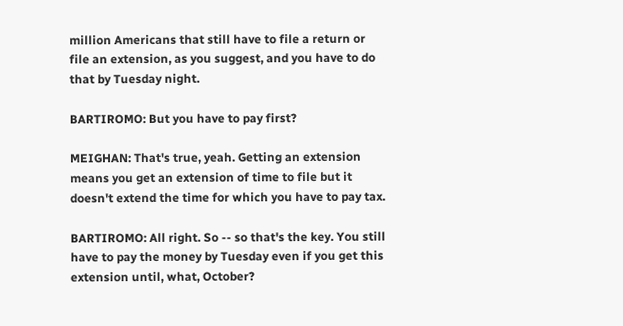million Americans that still have to file a return or file an extension, as you suggest, and you have to do that by Tuesday night.

BARTIROMO: But you have to pay first?

MEIGHAN: That's true, yeah. Getting an extension means you get an extension of time to file but it doesn't extend the time for which you have to pay tax.

BARTIROMO: All right. So -- so that's the key. You still have to pay the money by Tuesday even if you get this extension until, what, October?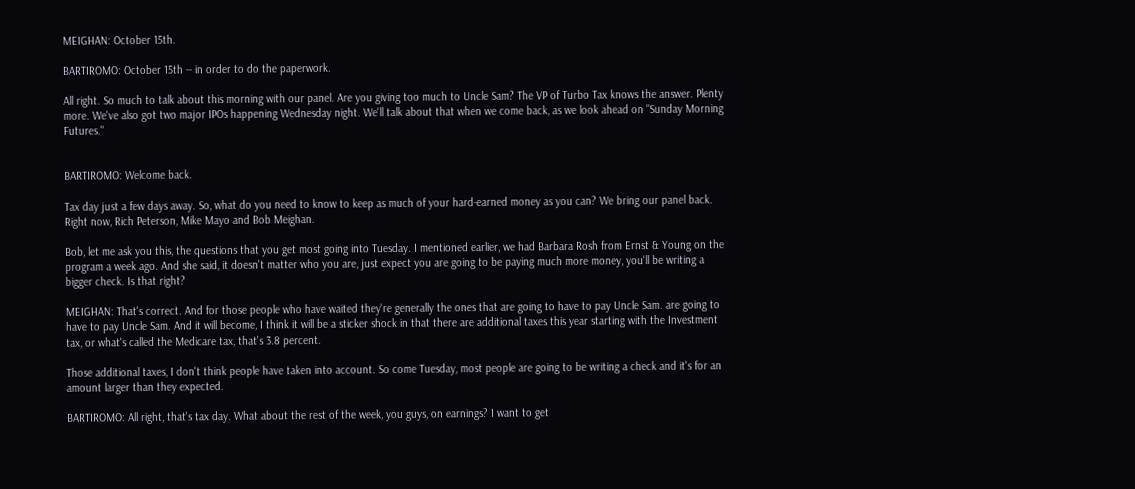MEIGHAN: October 15th.

BARTIROMO: October 15th -- in order to do the paperwork.

All right. So much to talk about this morning with our panel. Are you giving too much to Uncle Sam? The VP of Turbo Tax knows the answer. Plenty more. We've also got two major IPOs happening Wednesday night. We'll talk about that when we come back, as we look ahead on "Sunday Morning Futures."


BARTIROMO: Welcome back.

Tax day just a few days away. So, what do you need to know to keep as much of your hard-earned money as you can? We bring our panel back. Right now, Rich Peterson, Mike Mayo and Bob Meighan.

Bob, let me ask you this, the questions that you get most going into Tuesday. I mentioned earlier, we had Barbara Rosh from Ernst & Young on the program a week ago. And she said, it doesn't matter who you are, just expect you are going to be paying much more money, you'll be writing a bigger check. Is that right?

MEIGHAN: That's correct. And for those people who have waited they're generally the ones that are going to have to pay Uncle Sam. are going to have to pay Uncle Sam. And it will become, I think it will be a sticker shock in that there are additional taxes this year starting with the Investment tax, or what's called the Medicare tax, that's 3.8 percent.

Those additional taxes, I don't think people have taken into account. So come Tuesday, most people are going to be writing a check and it's for an amount larger than they expected.

BARTIROMO: All right, that's tax day. What about the rest of the week, you guys, on earnings? I want to get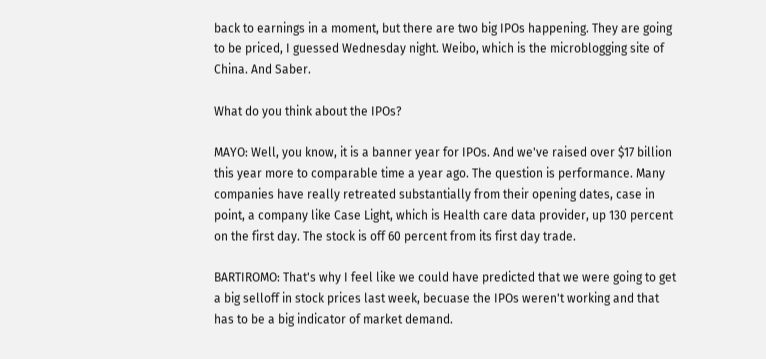back to earnings in a moment, but there are two big IPOs happening. They are going to be priced, I guessed Wednesday night. Weibo, which is the microblogging site of China. And Saber.

What do you think about the IPOs?

MAYO: Well, you know, it is a banner year for IPOs. And we've raised over $17 billion this year more to comparable time a year ago. The question is performance. Many companies have really retreated substantially from their opening dates, case in point, a company like Case Light, which is Health care data provider, up 130 percent on the first day. The stock is off 60 percent from its first day trade.

BARTIROMO: That's why I feel like we could have predicted that we were going to get a big selloff in stock prices last week, becuase the IPOs weren't working and that has to be a big indicator of market demand.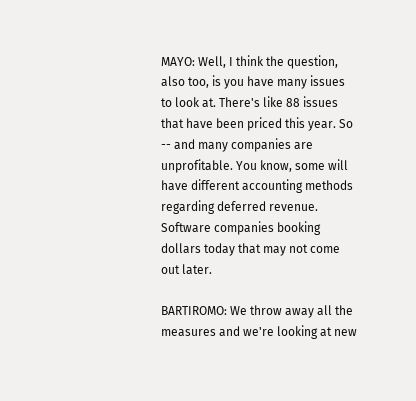MAYO: Well, I think the question, also too, is you have many issues to look at. There's like 88 issues that have been priced this year. So -- and many companies are unprofitable. You know, some will have different accounting methods regarding deferred revenue. Software companies booking dollars today that may not come out later.

BARTIROMO: We throw away all the measures and we're looking at new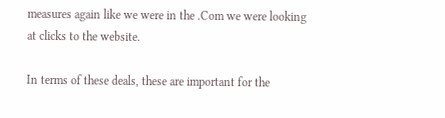measures again like we were in the .Com we were looking at clicks to the website.

In terms of these deals, these are important for the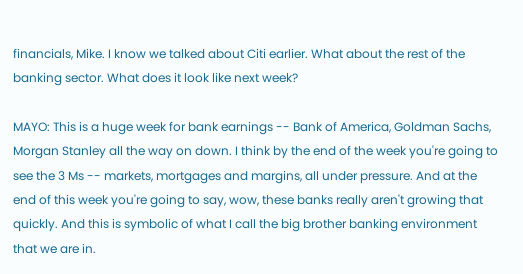financials, Mike. I know we talked about Citi earlier. What about the rest of the banking sector. What does it look like next week?

MAYO: This is a huge week for bank earnings -- Bank of America, Goldman Sachs, Morgan Stanley all the way on down. I think by the end of the week you're going to see the 3 Ms -- markets, mortgages and margins, all under pressure. And at the end of this week you're going to say, wow, these banks really aren't growing that quickly. And this is symbolic of what I call the big brother banking environment that we are in.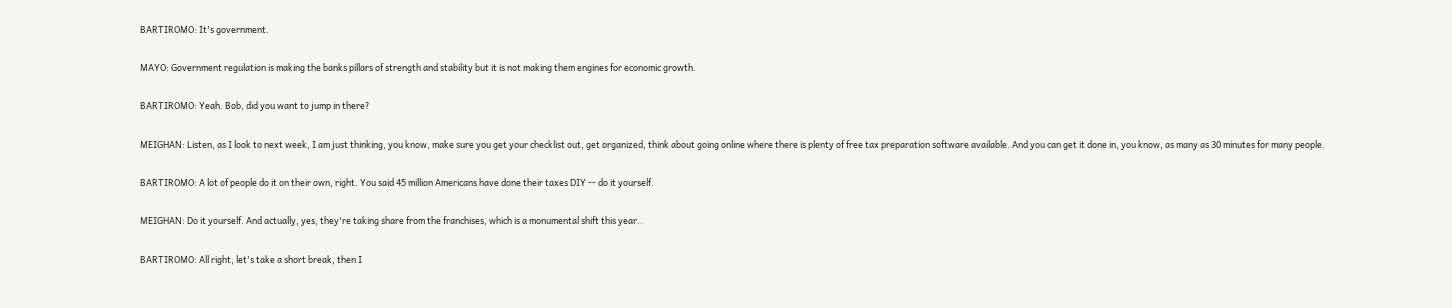BARTIROMO: It's government.

MAYO: Government regulation is making the banks pillars of strength and stability but it is not making them engines for economic growth.

BARTIROMO: Yeah. Bob, did you want to jump in there?

MEIGHAN: Listen, as I look to next week, I am just thinking, you know, make sure you get your checklist out, get organized, think about going online where there is plenty of free tax preparation software available. And you can get it done in, you know, as many as 30 minutes for many people.

BARTIROMO: A lot of people do it on their own, right. You said 45 million Americans have done their taxes DIY -- do it yourself.

MEIGHAN: Do it yourself. And actually, yes, they're taking share from the franchises, which is a monumental shift this year..

BARTIROMO: All right, let's take a short break, then I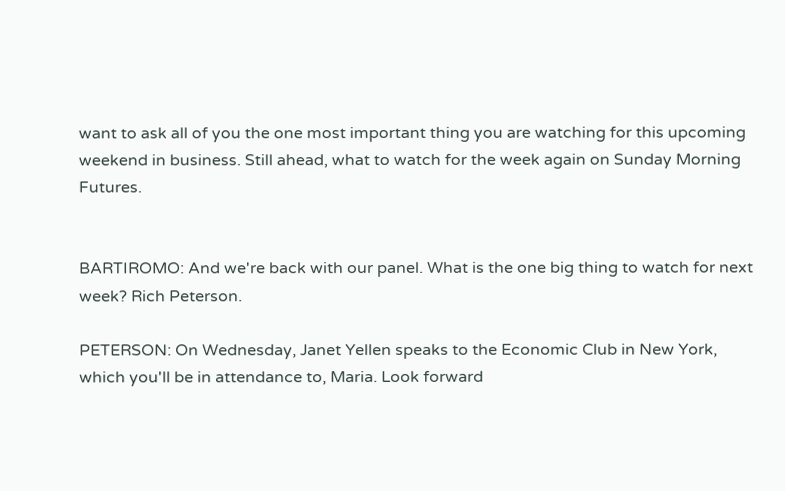want to ask all of you the one most important thing you are watching for this upcoming weekend in business. Still ahead, what to watch for the week again on Sunday Morning Futures.


BARTIROMO: And we're back with our panel. What is the one big thing to watch for next week? Rich Peterson.

PETERSON: On Wednesday, Janet Yellen speaks to the Economic Club in New York, which you'll be in attendance to, Maria. Look forward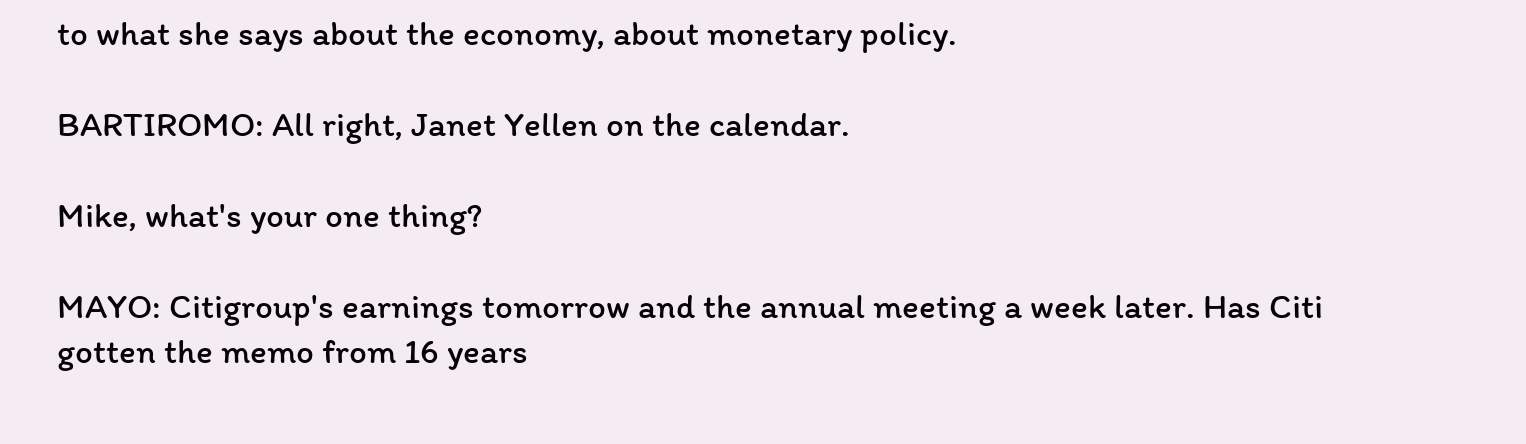to what she says about the economy, about monetary policy.

BARTIROMO: All right, Janet Yellen on the calendar.

Mike, what's your one thing?

MAYO: Citigroup's earnings tomorrow and the annual meeting a week later. Has Citi gotten the memo from 16 years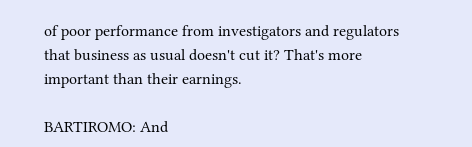of poor performance from investigators and regulators that business as usual doesn't cut it? That's more important than their earnings.

BARTIROMO: And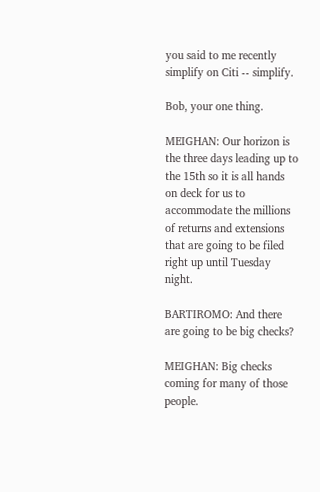you said to me recently simplify on Citi -- simplify.

Bob, your one thing.

MEIGHAN: Our horizon is the three days leading up to the 15th so it is all hands on deck for us to accommodate the millions of returns and extensions that are going to be filed right up until Tuesday night.

BARTIROMO: And there are going to be big checks?

MEIGHAN: Big checks coming for many of those people.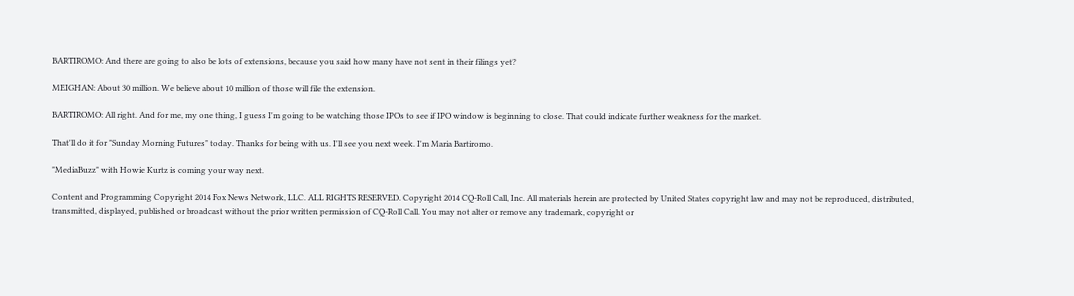BARTIROMO: And there are going to also be lots of extensions, because you said how many have not sent in their filings yet?

MEIGHAN: About 30 million. We believe about 10 million of those will file the extension.

BARTIROMO: All right. And for me, my one thing, I guess I'm going to be watching those IPOs to see if IPO window is beginning to close. That could indicate further weakness for the market.

That'll do it for "Sunday Morning Futures" today. Thanks for being with us. I'll see you next week. I'm Maria Bartiromo.

"MediaBuzz" with Howie Kurtz is coming your way next.

Content and Programming Copyright 2014 Fox News Network, LLC. ALL RIGHTS RESERVED. Copyright 2014 CQ-Roll Call, Inc. All materials herein are protected by United States copyright law and may not be reproduced, distributed, transmitted, displayed, published or broadcast without the prior written permission of CQ-Roll Call. You may not alter or remove any trademark, copyright or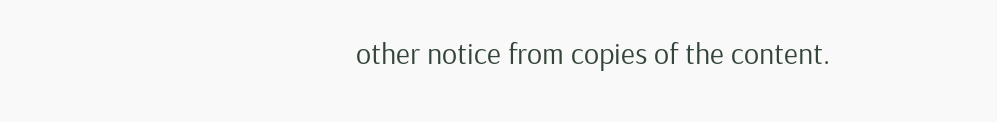other notice from copies of the content.